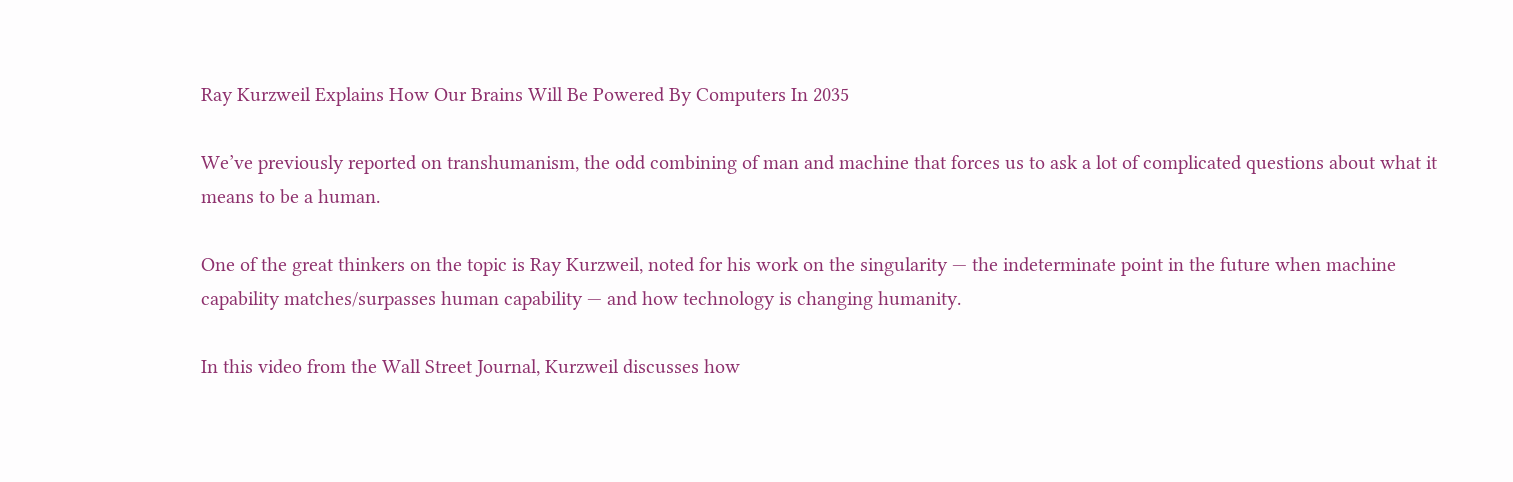Ray Kurzweil Explains How Our Brains Will Be Powered By Computers In 2035

We’ve previously reported on transhumanism, the odd combining of man and machine that forces us to ask a lot of complicated questions about what it means to be a human.

One of the great thinkers on the topic is Ray Kurzweil, noted for his work on the singularity — the indeterminate point in the future when machine capability matches/surpasses human capability — and how technology is changing humanity.

In this video from the Wall Street Journal, Kurzweil discusses how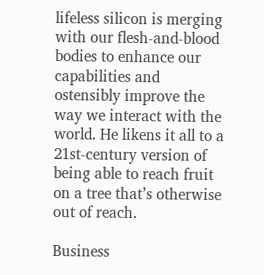lifeless silicon is merging with our flesh-and-blood bodies to enhance our capabilities and ostensibly improve the way we interact with the world. He likens it all to a 21st-century version of being able to reach fruit on a tree that’s otherwise out of reach.

Business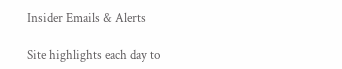Insider Emails & Alerts

Site highlights each day to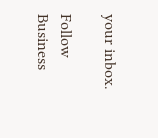your inbox.

Follow Business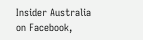Insider Australia on Facebook,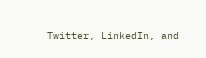Twitter, LinkedIn, and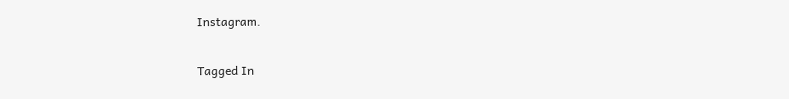Instagram.

Tagged In